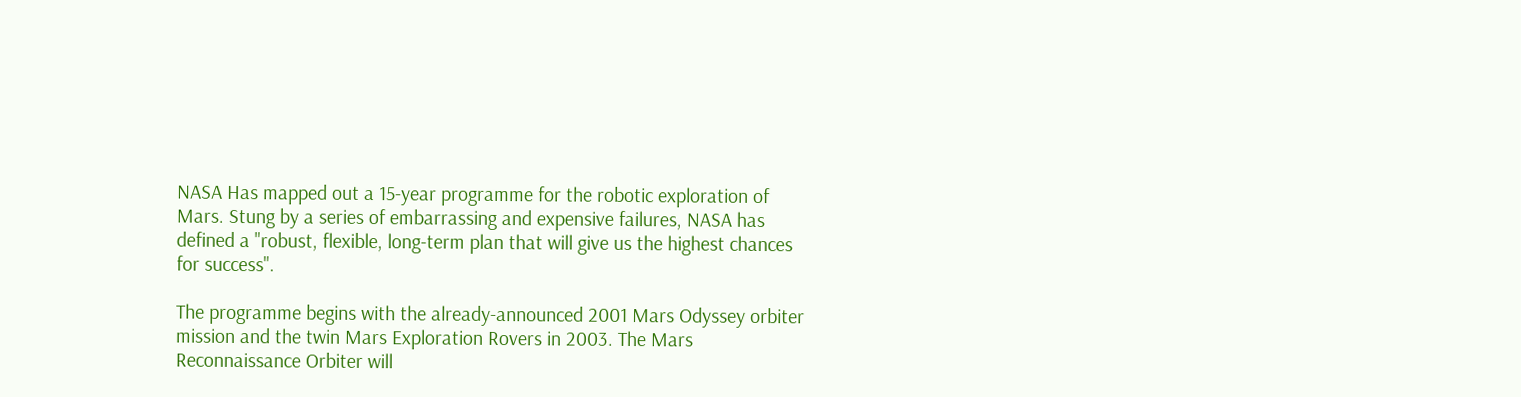NASA Has mapped out a 15-year programme for the robotic exploration of Mars. Stung by a series of embarrassing and expensive failures, NASA has defined a "robust, flexible, long-term plan that will give us the highest chances for success".

The programme begins with the already-announced 2001 Mars Odyssey orbiter mission and the twin Mars Exploration Rovers in 2003. The Mars Reconnaissance Orbiter will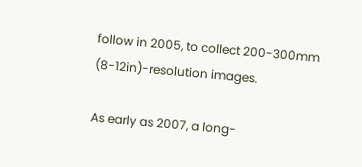follow in 2005, to collect 200-300mm (8-12in)-resolution images.

As early as 2007, a long-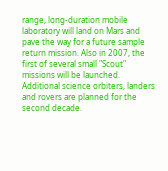range, long-duration mobile laboratory will land on Mars and pave the way for a future sample return mission. Also in 2007, the first of several small "Scout" missions will be launched. Additional science orbiters, landers and rovers are planned for the second decade.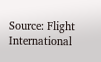Source: Flight International